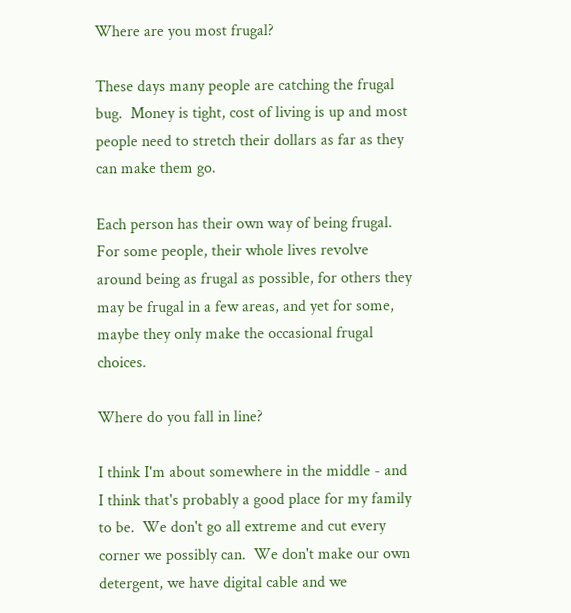Where are you most frugal?

These days many people are catching the frugal bug.  Money is tight, cost of living is up and most people need to stretch their dollars as far as they can make them go.

Each person has their own way of being frugal.  For some people, their whole lives revolve around being as frugal as possible, for others they may be frugal in a few areas, and yet for some, maybe they only make the occasional frugal choices.

Where do you fall in line?

I think I'm about somewhere in the middle - and I think that's probably a good place for my family to be.  We don't go all extreme and cut every corner we possibly can.  We don't make our own detergent, we have digital cable and we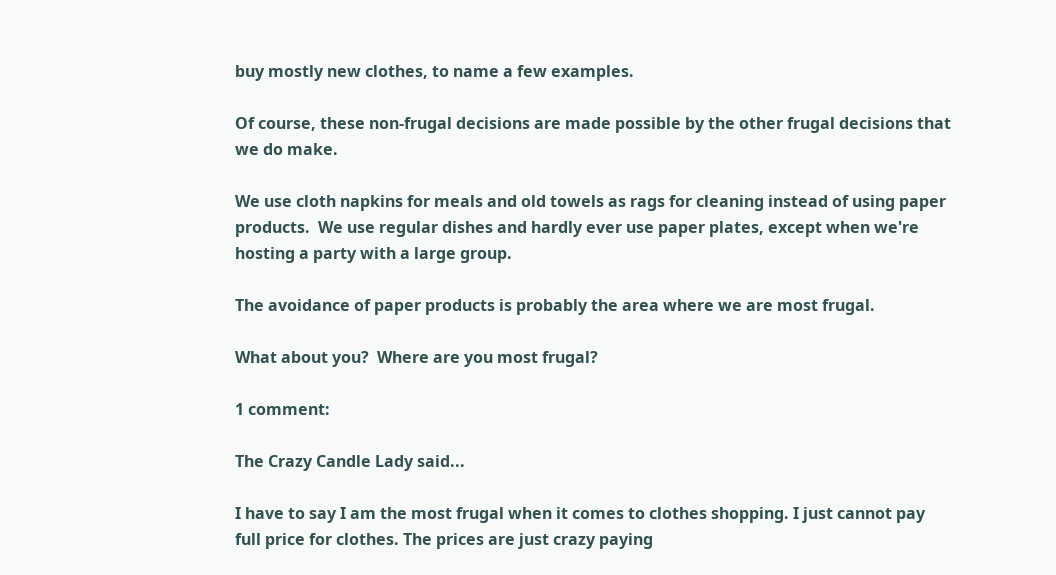buy mostly new clothes, to name a few examples.

Of course, these non-frugal decisions are made possible by the other frugal decisions that we do make.

We use cloth napkins for meals and old towels as rags for cleaning instead of using paper products.  We use regular dishes and hardly ever use paper plates, except when we're hosting a party with a large group.

The avoidance of paper products is probably the area where we are most frugal.

What about you?  Where are you most frugal?

1 comment:

The Crazy Candle Lady said...

I have to say I am the most frugal when it comes to clothes shopping. I just cannot pay full price for clothes. The prices are just crazy paying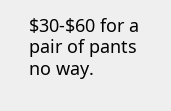$30-$60 for a pair of pants no way.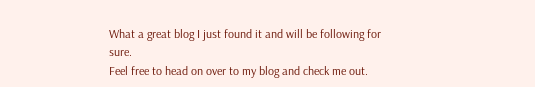What a great blog I just found it and will be following for sure.
Feel free to head on over to my blog and check me out.